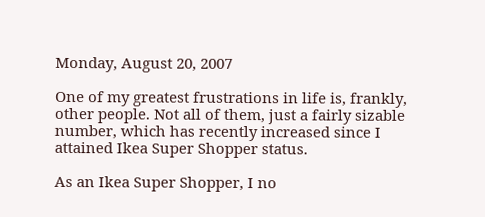Monday, August 20, 2007

One of my greatest frustrations in life is, frankly, other people. Not all of them, just a fairly sizable number, which has recently increased since I attained Ikea Super Shopper status.

As an Ikea Super Shopper, I no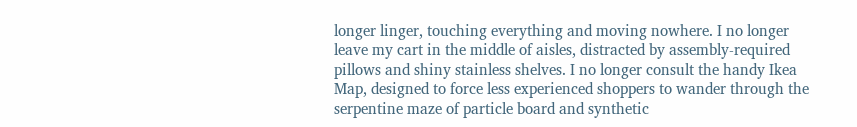longer linger, touching everything and moving nowhere. I no longer leave my cart in the middle of aisles, distracted by assembly-required pillows and shiny stainless shelves. I no longer consult the handy Ikea Map, designed to force less experienced shoppers to wander through the serpentine maze of particle board and synthetic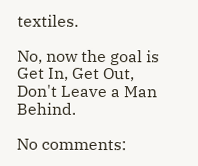textiles.

No, now the goal is Get In, Get Out, Don't Leave a Man Behind.

No comments: